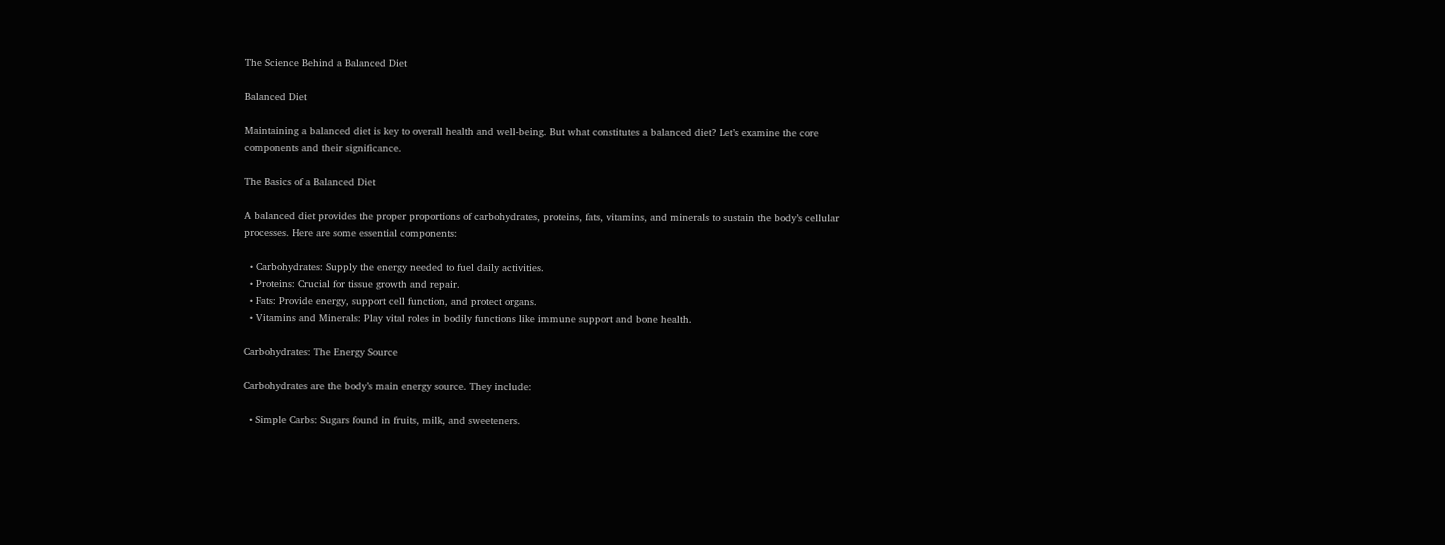The Science Behind a Balanced Diet

Balanced Diet

Maintaining a balanced diet is key to overall health and well-being. But what constitutes a balanced diet? Let’s examine the core components and their significance.

The Basics of a Balanced Diet

A balanced diet provides the proper proportions of carbohydrates, proteins, fats, vitamins, and minerals to sustain the body’s cellular processes. Here are some essential components:

  • Carbohydrates: Supply the energy needed to fuel daily activities.
  • Proteins: Crucial for tissue growth and repair.
  • Fats: Provide energy, support cell function, and protect organs.
  • Vitamins and Minerals: Play vital roles in bodily functions like immune support and bone health.

Carbohydrates: The Energy Source

Carbohydrates are the body’s main energy source. They include:

  • Simple Carbs: Sugars found in fruits, milk, and sweeteners.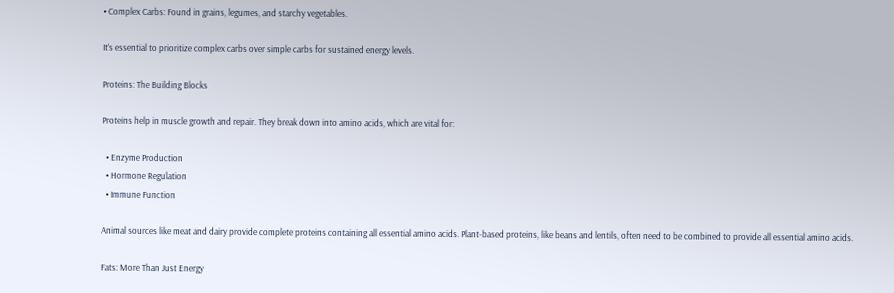• Complex Carbs: Found in grains, legumes, and starchy vegetables.

It’s essential to prioritize complex carbs over simple carbs for sustained energy levels.

Proteins: The Building Blocks

Proteins help in muscle growth and repair. They break down into amino acids, which are vital for:

  • Enzyme Production
  • Hormone Regulation
  • Immune Function

Animal sources like meat and dairy provide complete proteins containing all essential amino acids. Plant-based proteins, like beans and lentils, often need to be combined to provide all essential amino acids.

Fats: More Than Just Energy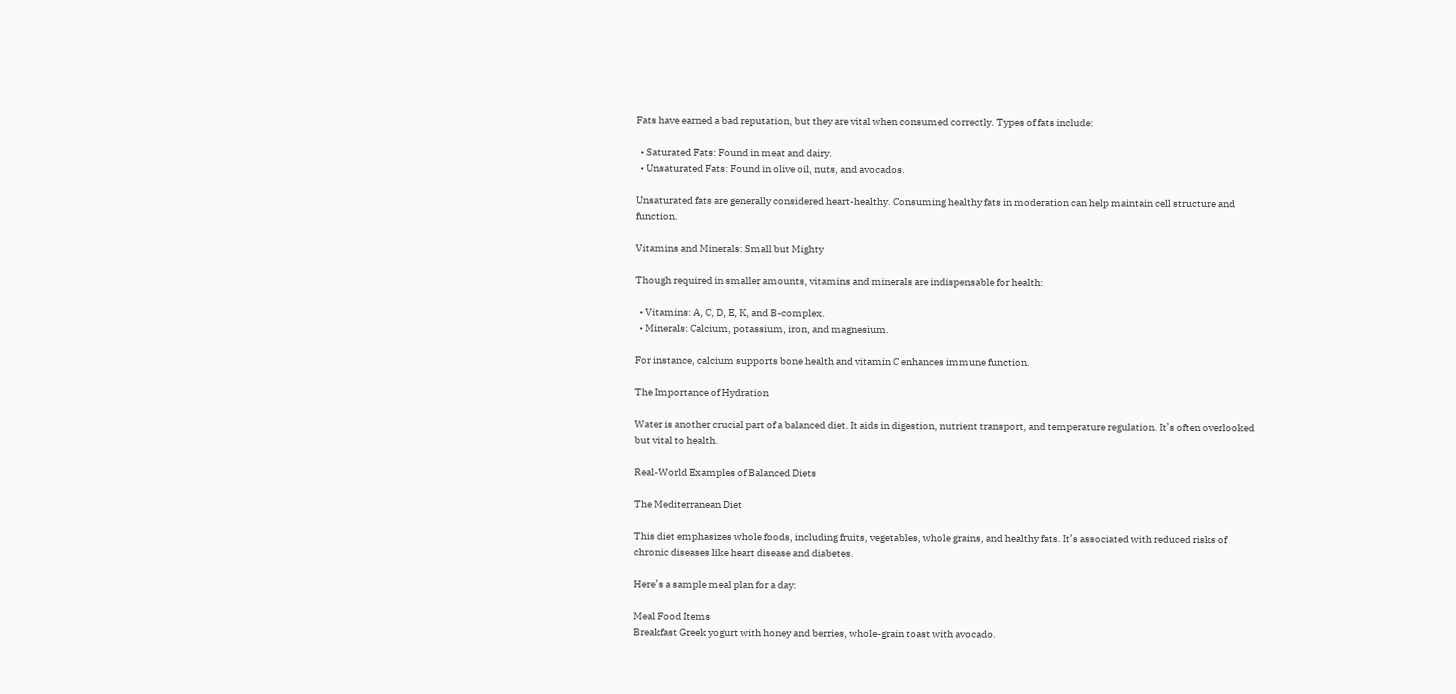Fats have earned a bad reputation, but they are vital when consumed correctly. Types of fats include:

  • Saturated Fats: Found in meat and dairy.
  • Unsaturated Fats: Found in olive oil, nuts, and avocados.

Unsaturated fats are generally considered heart-healthy. Consuming healthy fats in moderation can help maintain cell structure and function.

Vitamins and Minerals: Small but Mighty

Though required in smaller amounts, vitamins and minerals are indispensable for health:

  • Vitamins: A, C, D, E, K, and B-complex.
  • Minerals: Calcium, potassium, iron, and magnesium.

For instance, calcium supports bone health and vitamin C enhances immune function.

The Importance of Hydration

Water is another crucial part of a balanced diet. It aids in digestion, nutrient transport, and temperature regulation. It’s often overlooked but vital to health.

Real-World Examples of Balanced Diets

The Mediterranean Diet

This diet emphasizes whole foods, including fruits, vegetables, whole grains, and healthy fats. It’s associated with reduced risks of chronic diseases like heart disease and diabetes.

Here’s a sample meal plan for a day:

Meal Food Items
Breakfast Greek yogurt with honey and berries, whole-grain toast with avocado.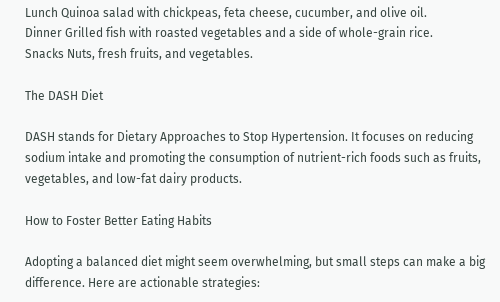Lunch Quinoa salad with chickpeas, feta cheese, cucumber, and olive oil.
Dinner Grilled fish with roasted vegetables and a side of whole-grain rice.
Snacks Nuts, fresh fruits, and vegetables.

The DASH Diet

DASH stands for Dietary Approaches to Stop Hypertension. It focuses on reducing sodium intake and promoting the consumption of nutrient-rich foods such as fruits, vegetables, and low-fat dairy products.

How to Foster Better Eating Habits

Adopting a balanced diet might seem overwhelming, but small steps can make a big difference. Here are actionable strategies: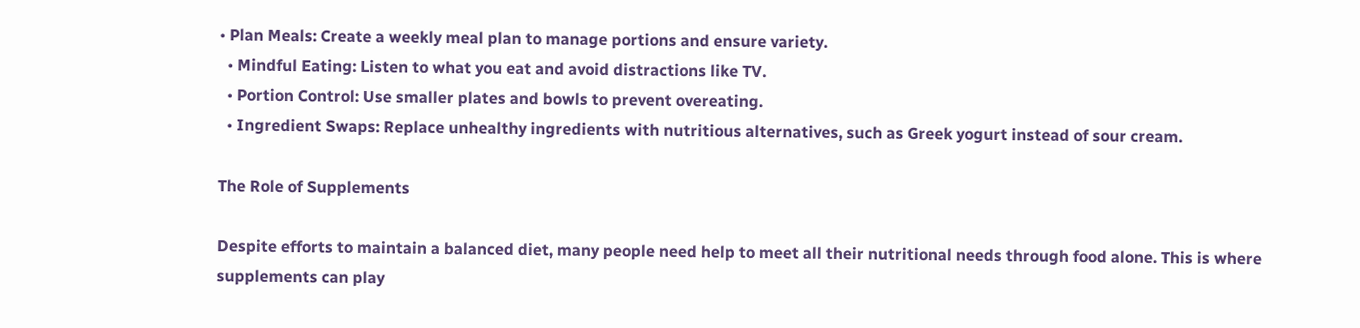• Plan Meals: Create a weekly meal plan to manage portions and ensure variety.
  • Mindful Eating: Listen to what you eat and avoid distractions like TV.
  • Portion Control: Use smaller plates and bowls to prevent overeating.
  • Ingredient Swaps: Replace unhealthy ingredients with nutritious alternatives, such as Greek yogurt instead of sour cream.

The Role of Supplements

Despite efforts to maintain a balanced diet, many people need help to meet all their nutritional needs through food alone. This is where supplements can play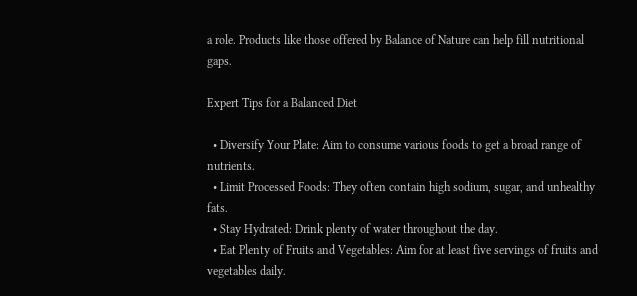a role. Products like those offered by Balance of Nature can help fill nutritional gaps.

Expert Tips for a Balanced Diet

  • Diversify Your Plate: Aim to consume various foods to get a broad range of nutrients.
  • Limit Processed Foods: They often contain high sodium, sugar, and unhealthy fats.
  • Stay Hydrated: Drink plenty of water throughout the day.
  • Eat Plenty of Fruits and Vegetables: Aim for at least five servings of fruits and vegetables daily.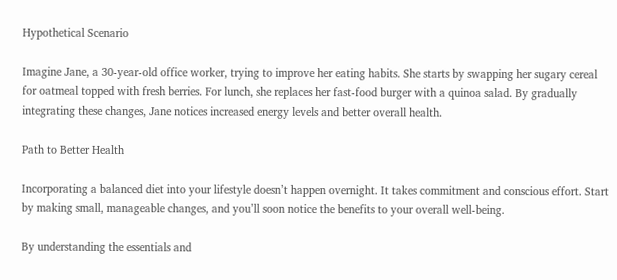Hypothetical Scenario

Imagine Jane, a 30-year-old office worker, trying to improve her eating habits. She starts by swapping her sugary cereal for oatmeal topped with fresh berries. For lunch, she replaces her fast-food burger with a quinoa salad. By gradually integrating these changes, Jane notices increased energy levels and better overall health.

Path to Better Health

Incorporating a balanced diet into your lifestyle doesn’t happen overnight. It takes commitment and conscious effort. Start by making small, manageable changes, and you’ll soon notice the benefits to your overall well-being.

By understanding the essentials and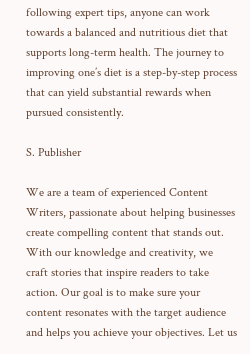following expert tips, anyone can work towards a balanced and nutritious diet that supports long-term health. The journey to improving one’s diet is a step-by-step process that can yield substantial rewards when pursued consistently.

S. Publisher

We are a team of experienced Content Writers, passionate about helping businesses create compelling content that stands out. With our knowledge and creativity, we craft stories that inspire readers to take action. Our goal is to make sure your content resonates with the target audience and helps you achieve your objectives. Let us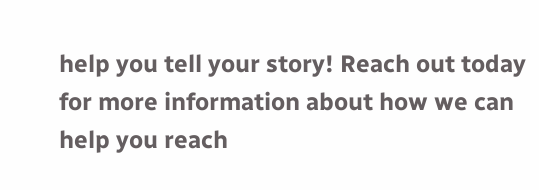help you tell your story! Reach out today for more information about how we can help you reach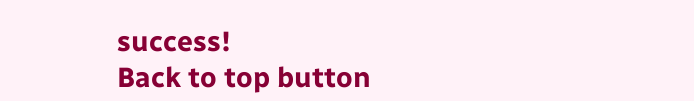success!
Back to top button